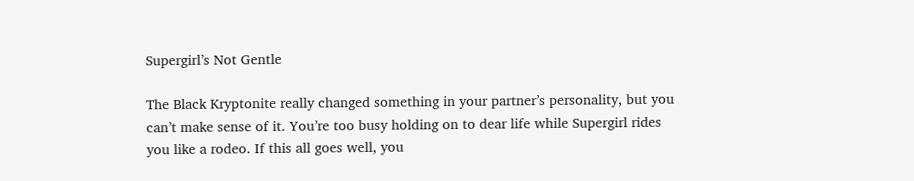Supergirl’s Not Gentle

The Black Kryptonite really changed something in your partner’s personality, but you can’t make sense of it. You’re too busy holding on to dear life while Supergirl rides you like a rodeo. If this all goes well, you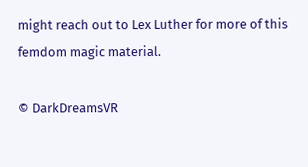might reach out to Lex Luther for more of this femdom magic material.

© DarkDreamsVR